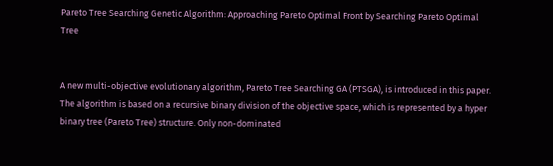Pareto Tree Searching Genetic Algorithm: Approaching Pareto Optimal Front by Searching Pareto Optimal Tree


A new multi-objective evolutionary algorithm, Pareto Tree Searching GA (PTSGA), is introduced in this paper. The algorithm is based on a recursive binary division of the objective space, which is represented by a hyper binary tree (Pareto Tree) structure. Only non-dominated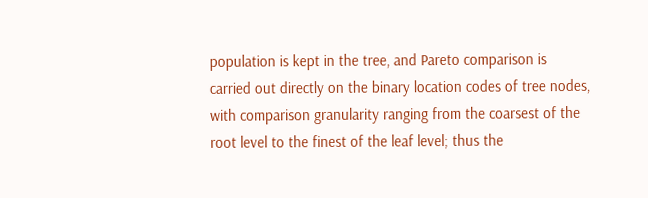population is kept in the tree, and Pareto comparison is carried out directly on the binary location codes of tree nodes, with comparison granularity ranging from the coarsest of the root level to the finest of the leaf level; thus the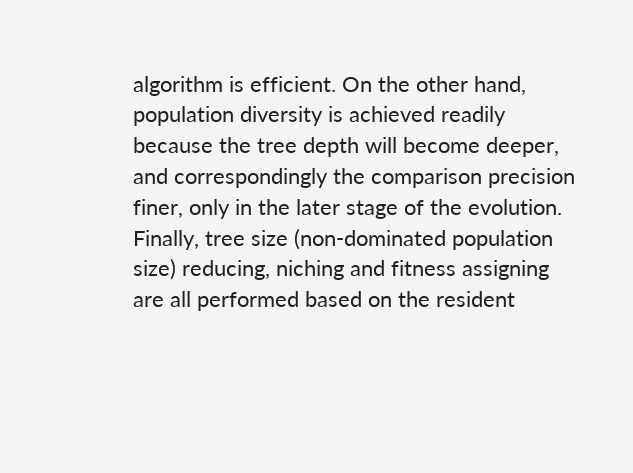algorithm is efficient. On the other hand, population diversity is achieved readily because the tree depth will become deeper, and correspondingly the comparison precision finer, only in the later stage of the evolution. Finally, tree size (non-dominated population size) reducing, niching and fitness assigning are all performed based on the resident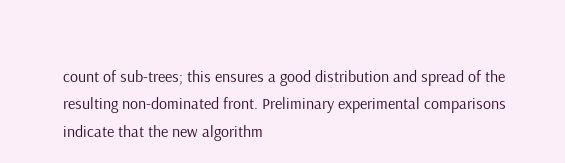count of sub-trees; this ensures a good distribution and spread of the resulting non-dominated front. Preliminary experimental comparisons indicate that the new algorithm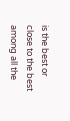is the best or close to the best among all the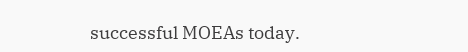successful MOEAs today.